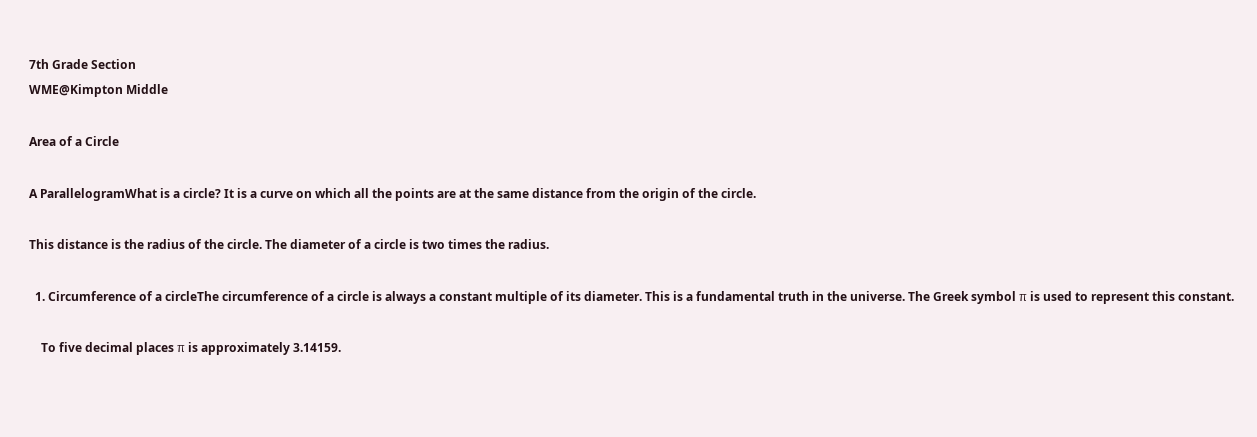7th Grade Section
WME@Kimpton Middle

Area of a Circle

A ParallelogramWhat is a circle? It is a curve on which all the points are at the same distance from the origin of the circle.

This distance is the radius of the circle. The diameter of a circle is two times the radius.

  1. Circumference of a circleThe circumference of a circle is always a constant multiple of its diameter. This is a fundamental truth in the universe. The Greek symbol π is used to represent this constant.

    To five decimal places π is approximately 3.14159.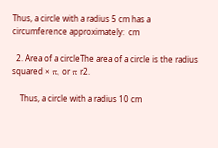Thus, a circle with a radius 5 cm has a circumference approximately:  cm

  2. Area of a circleThe area of a circle is the radius squared × π, or π r2.

    Thus, a circle with a radius 10 cm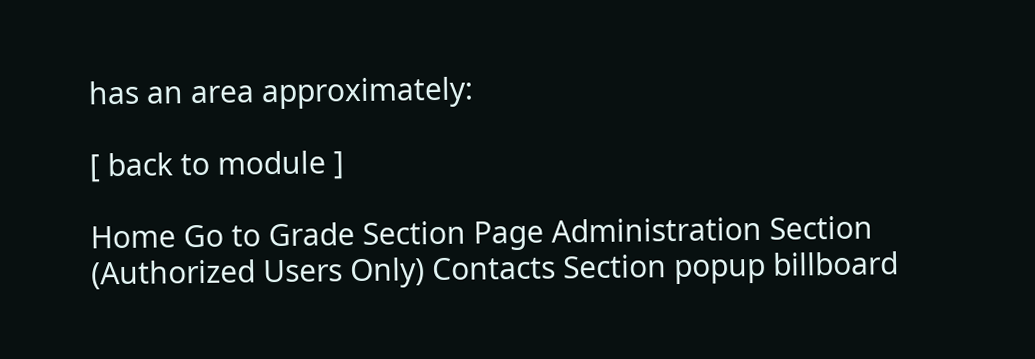has an area approximately:

[ back to module ]

Home Go to Grade Section Page Administration Section (Authorized Users Only) Contacts Section popup billboard